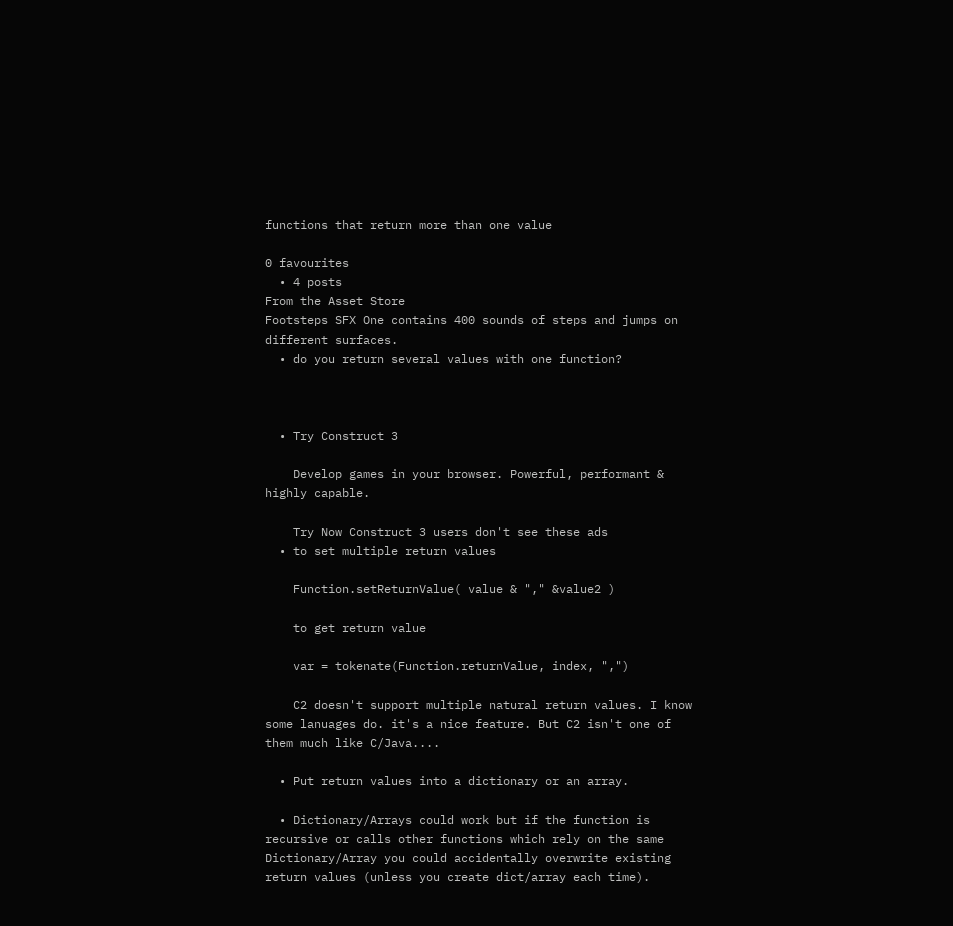functions that return more than one value

0 favourites
  • 4 posts
From the Asset Store
Footsteps SFX One contains 400 sounds of steps and jumps on different surfaces.
  • do you return several values with one function?



  • Try Construct 3

    Develop games in your browser. Powerful, performant & highly capable.

    Try Now Construct 3 users don't see these ads
  • to set multiple return values

    Function.setReturnValue( value & "," &value2 )

    to get return value

    var = tokenate(Function.returnValue, index, ",")

    C2 doesn't support multiple natural return values. I know some lanuages do. it's a nice feature. But C2 isn't one of them much like C/Java....

  • Put return values into a dictionary or an array.

  • Dictionary/Arrays could work but if the function is recursive or calls other functions which rely on the same Dictionary/Array you could accidentally overwrite existing return values (unless you create dict/array each time).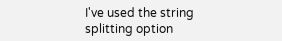I've used the string splitting option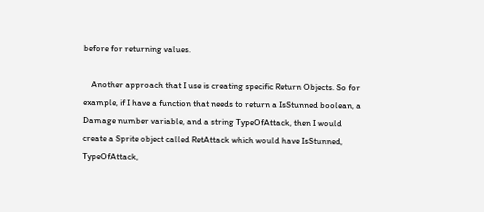before for returning values.

    Another approach that I use is creating specific Return Objects. So for example, if I have a function that needs to return a IsStunned boolean, a Damage number variable, and a string TypeOfAttack, then I would create a Sprite object called RetAttack which would have IsStunned, TypeOfAttack,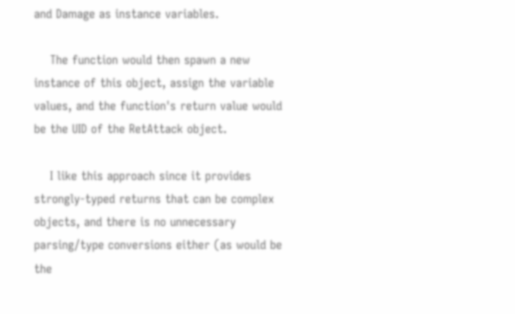and Damage as instance variables.

    The function would then spawn a new instance of this object, assign the variable values, and the function's return value would be the UID of the RetAttack object.

    I like this approach since it provides strongly-typed returns that can be complex objects, and there is no unnecessary parsing/type conversions either (as would be the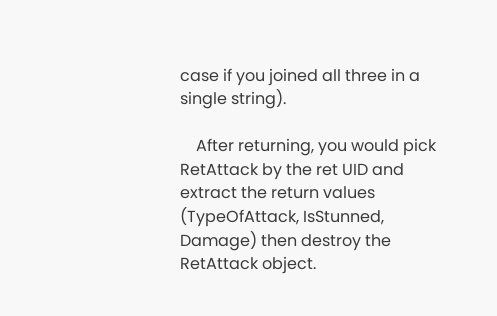case if you joined all three in a single string).

    After returning, you would pick RetAttack by the ret UID and extract the return values (TypeOfAttack, IsStunned, Damage) then destroy the RetAttack object.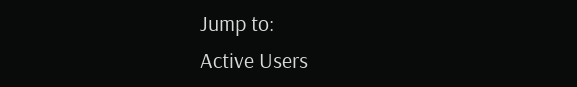Jump to:
Active Users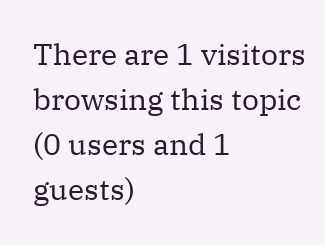There are 1 visitors browsing this topic (0 users and 1 guests)